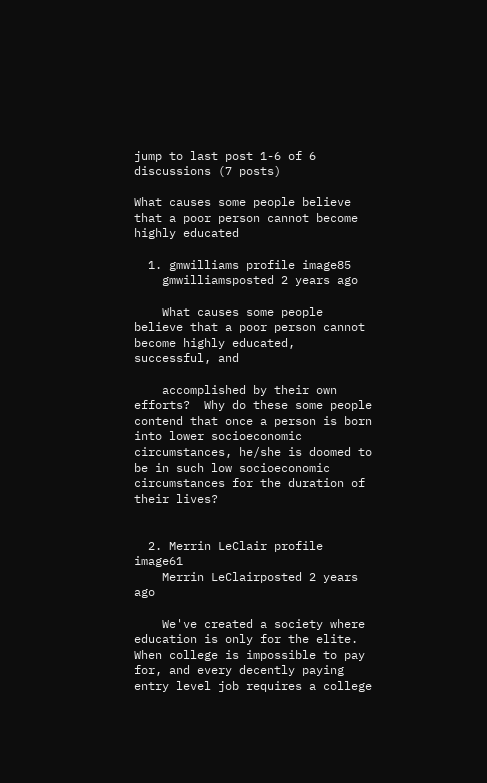jump to last post 1-6 of 6 discussions (7 posts)

What causes some people believe that a poor person cannot become highly educated

  1. gmwilliams profile image85
    gmwilliamsposted 2 years ago

    What causes some people believe that a poor person cannot become highly educated, successful, and

    accomplished by their own efforts?  Why do these some people contend that once a person is born into lower socioeconomic circumstances, he/she is doomed to be in such low socioeconomic circumstances for the duration of their lives?


  2. Merrin LeClair profile image61
    Merrin LeClairposted 2 years ago

    We've created a society where education is only for the elite. When college is impossible to pay for, and every decently paying entry level job requires a college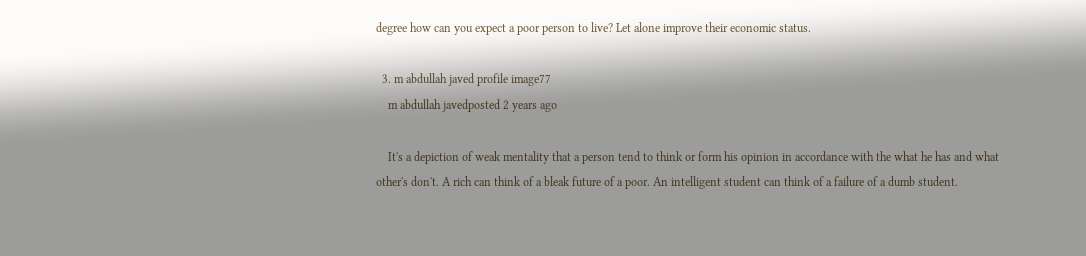degree how can you expect a poor person to live? Let alone improve their economic status.

  3. m abdullah javed profile image77
    m abdullah javedposted 2 years ago

    It's a depiction of weak mentality that a person tend to think or form his opinion in accordance with the what he has and what other's don't. A rich can think of a bleak future of a poor. An intelligent student can think of a failure of a dumb student.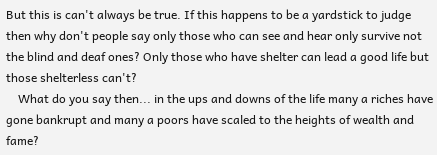But this is can't always be true. If this happens to be a yardstick to judge then why don't people say only those who can see and hear only survive not the blind and deaf ones? Only those who have shelter can lead a good life but those shelterless can't?
    What do you say then... in the ups and downs of the life many a riches have gone bankrupt and many a poors have scaled to the heights of wealth and fame?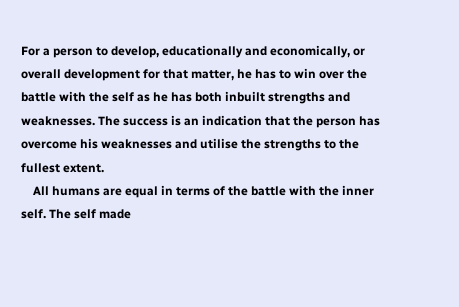For a person to develop, educationally and economically, or overall development for that matter, he has to win over the battle with the self as he has both inbuilt strengths and weaknesses. The success is an indication that the person has overcome his weaknesses and utilise the strengths to the fullest extent.
    All humans are equal in terms of the battle with the inner self. The self made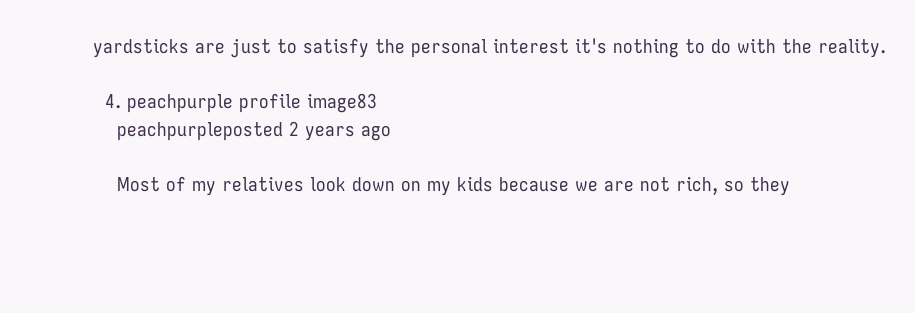yardsticks are just to satisfy the personal interest it's nothing to do with the reality.

  4. peachpurple profile image83
    peachpurpleposted 2 years ago

    Most of my relatives look down on my kids because we are not rich, so they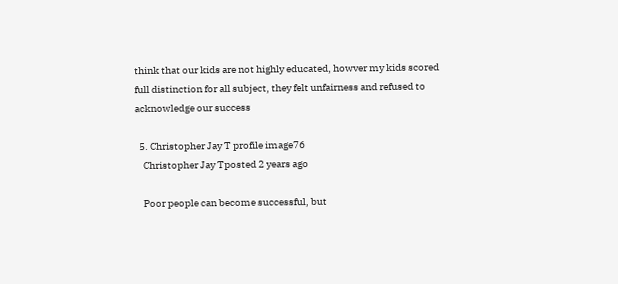think that our kids are not highly educated, howver my kids scored full distinction for all subject, they felt unfairness and refused to acknowledge our success

  5. Christopher Jay T profile image76
    Christopher Jay Tposted 2 years ago

    Poor people can become successful, but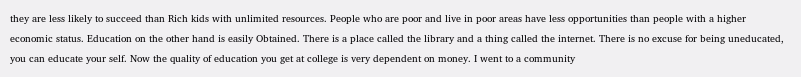they are less likely to succeed than Rich kids with unlimited resources. People who are poor and live in poor areas have less opportunities than people with a higher economic status. Education on the other hand is easily Obtained. There is a place called the library and a thing called the internet. There is no excuse for being uneducated, you can educate your self. Now the quality of education you get at college is very dependent on money. I went to a community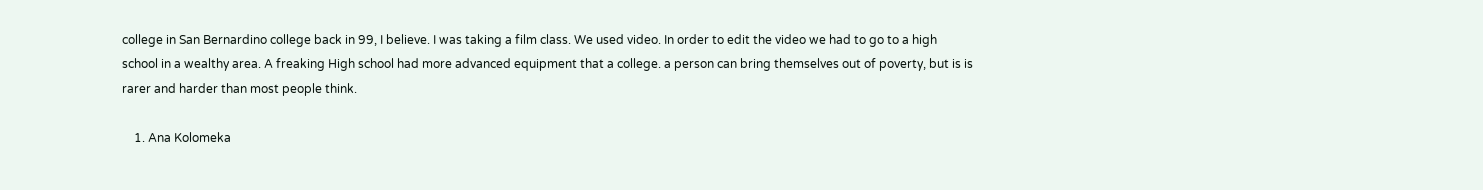college in San Bernardino college back in 99, I believe. I was taking a film class. We used video. In order to edit the video we had to go to a high school in a wealthy area. A freaking High school had more advanced equipment that a college. a person can bring themselves out of poverty, but is is rarer and harder than most people think.

    1. Ana Kolomeka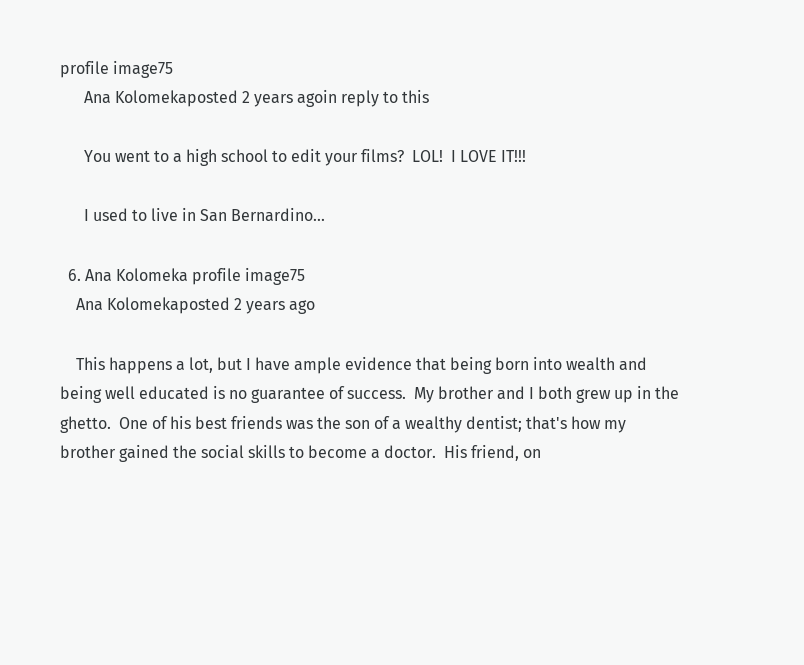profile image75
      Ana Kolomekaposted 2 years agoin reply to this

      You went to a high school to edit your films?  LOL!  I LOVE IT!!!

      I used to live in San Bernardino...

  6. Ana Kolomeka profile image75
    Ana Kolomekaposted 2 years ago

    This happens a lot, but I have ample evidence that being born into wealth and being well educated is no guarantee of success.  My brother and I both grew up in the ghetto.  One of his best friends was the son of a wealthy dentist; that's how my brother gained the social skills to become a doctor.  His friend, on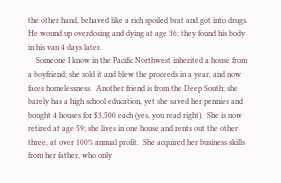the other hand, behaved like a rich spoiled brat and got into drugs.  He wound up overdosing and dying at age 36; they found his body in his van 4 days later.
    Someone I know in the Pacific Northwest inherited a house from a boyfriend; she sold it and blew the proceeds in a year, and now faces homelessness.  Another friend is from the Deep South; she barely has a high school education, yet she saved her pennies and bought 4 houses for $3,500 each (yes, you read right).  She is now retired at age 59; she lives in one house and rents out the other three, at over 100% annual profit.  She acquired her business skills from her father, who only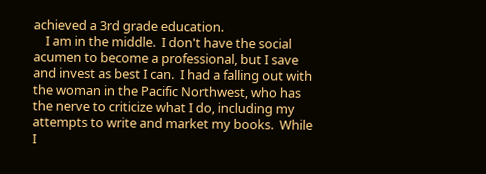achieved a 3rd grade education.
    I am in the middle.  I don't have the social acumen to become a professional, but I save and invest as best I can.  I had a falling out with the woman in the Pacific Northwest, who has the nerve to criticize what I do, including my attempts to write and market my books.  While I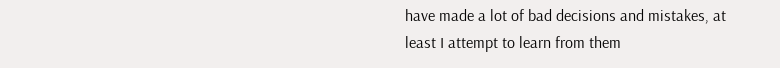have made a lot of bad decisions and mistakes, at least I attempt to learn from them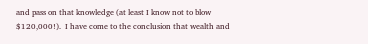and pass on that knowledge (at least I know not to blow $120,000!).  I have come to the conclusion that wealth and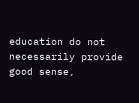education do not necessarily provide good sense,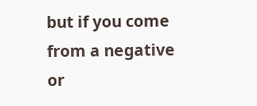but if you come from a negative or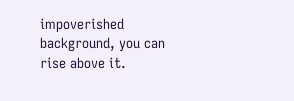impoverished background, you can rise above it.